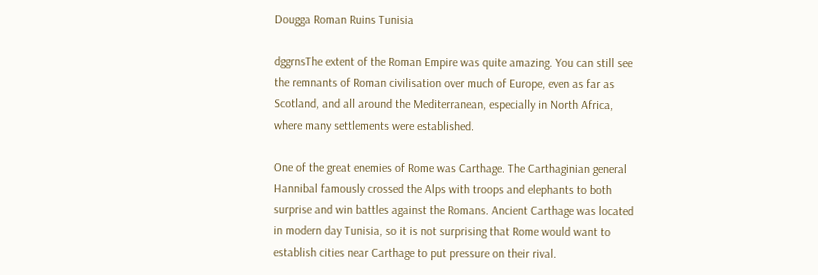Dougga Roman Ruins Tunisia

dggrnsThe extent of the Roman Empire was quite amazing. You can still see the remnants of Roman civilisation over much of Europe, even as far as Scotland, and all around the Mediterranean, especially in North Africa, where many settlements were established.

One of the great enemies of Rome was Carthage. The Carthaginian general Hannibal famously crossed the Alps with troops and elephants to both surprise and win battles against the Romans. Ancient Carthage was located in modern day Tunisia, so it is not surprising that Rome would want to establish cities near Carthage to put pressure on their rival.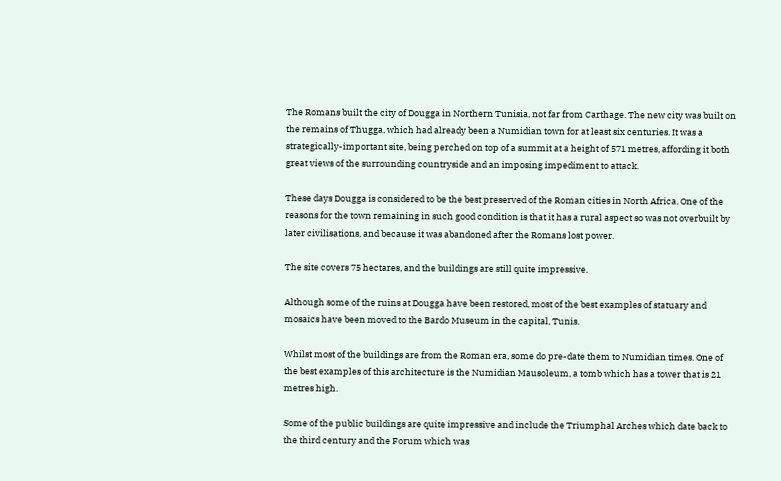The Romans built the city of Dougga in Northern Tunisia, not far from Carthage. The new city was built on the remains of Thugga, which had already been a Numidian town for at least six centuries. It was a strategically-important site, being perched on top of a summit at a height of 571 metres, affording it both great views of the surrounding countryside and an imposing impediment to attack.

These days Dougga is considered to be the best preserved of the Roman cities in North Africa. One of the reasons for the town remaining in such good condition is that it has a rural aspect so was not overbuilt by later civilisations, and because it was abandoned after the Romans lost power.

The site covers 75 hectares, and the buildings are still quite impressive.

Although some of the ruins at Dougga have been restored, most of the best examples of statuary and mosaics have been moved to the Bardo Museum in the capital, Tunis.

Whilst most of the buildings are from the Roman era, some do pre-date them to Numidian times. One of the best examples of this architecture is the Numidian Mausoleum, a tomb which has a tower that is 21 metres high.

Some of the public buildings are quite impressive and include the Triumphal Arches which date back to the third century and the Forum which was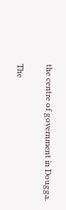the centre of government in Dougga.

The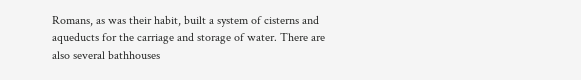Romans, as was their habit, built a system of cisterns and aqueducts for the carriage and storage of water. There are also several bathhouses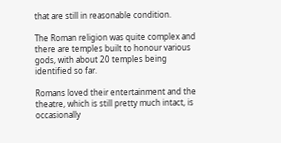that are still in reasonable condition.

The Roman religion was quite complex and there are temples built to honour various gods, with about 20 temples being identified so far.

Romans loved their entertainment and the theatre, which is still pretty much intact, is occasionally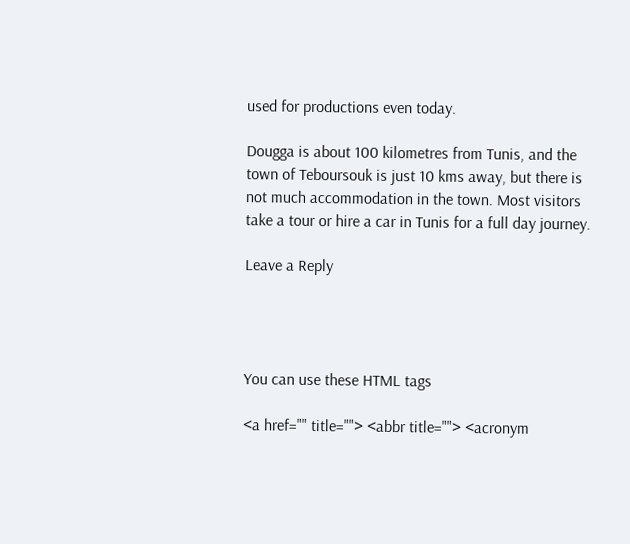used for productions even today.

Dougga is about 100 kilometres from Tunis, and the town of Teboursouk is just 10 kms away, but there is not much accommodation in the town. Most visitors take a tour or hire a car in Tunis for a full day journey.

Leave a Reply




You can use these HTML tags

<a href="" title=""> <abbr title=""> <acronym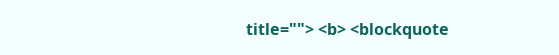title=""> <b> <blockquote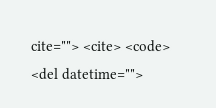cite=""> <cite> <code> <del datetime="">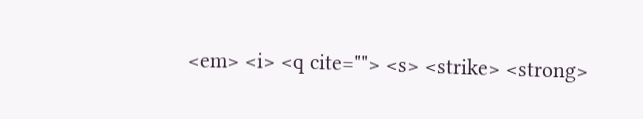<em> <i> <q cite=""> <s> <strike> <strong>